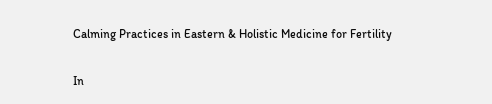Calming Practices in Eastern & Holistic Medicine for Fertility

In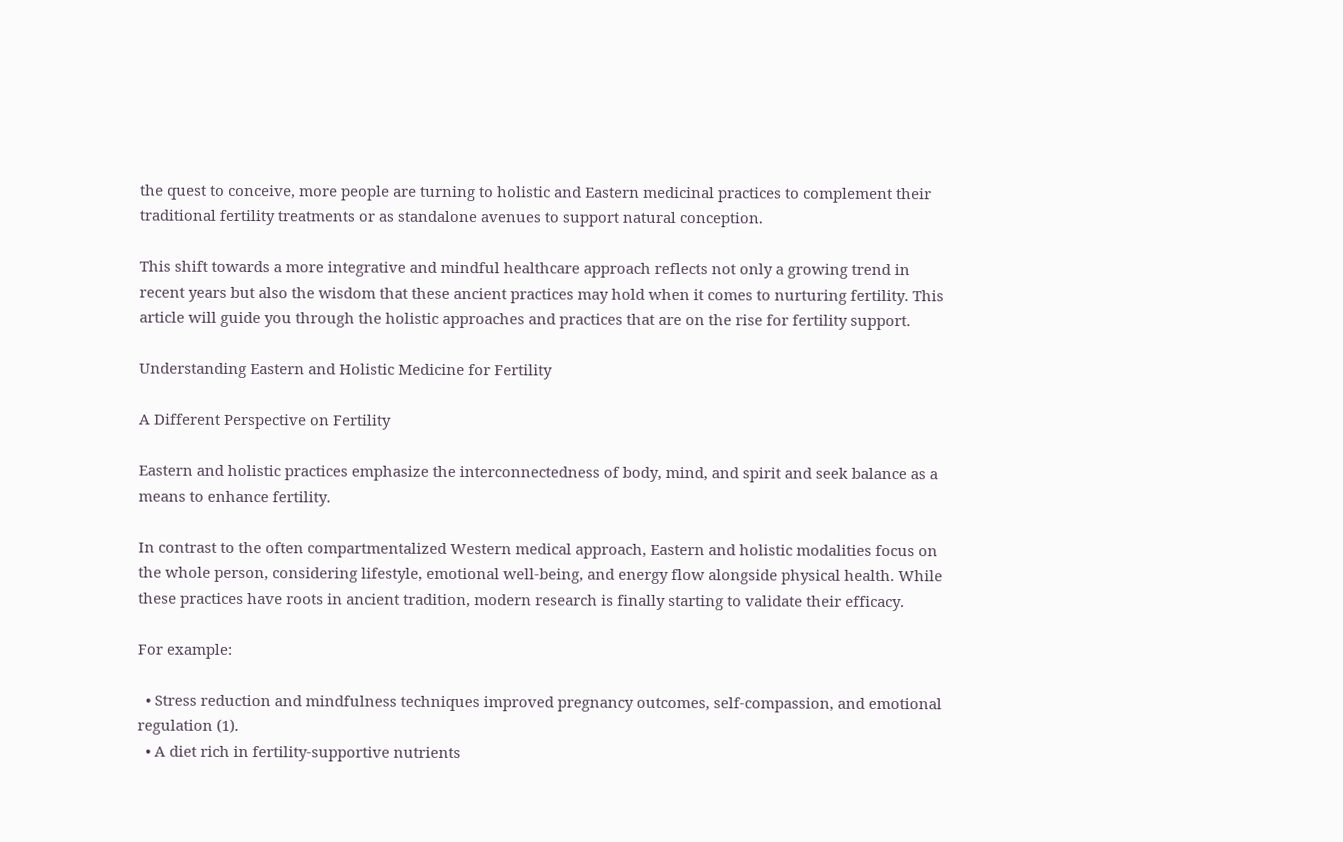the quest to conceive, more people are turning to holistic and Eastern medicinal practices to complement their traditional fertility treatments or as standalone avenues to support natural conception.

This shift towards a more integrative and mindful healthcare approach reflects not only a growing trend in recent years but also the wisdom that these ancient practices may hold when it comes to nurturing fertility. This article will guide you through the holistic approaches and practices that are on the rise for fertility support.

Understanding Eastern and Holistic Medicine for Fertility

A Different Perspective on Fertility

Eastern and holistic practices emphasize the interconnectedness of body, mind, and spirit and seek balance as a means to enhance fertility.

In contrast to the often compartmentalized Western medical approach, Eastern and holistic modalities focus on the whole person, considering lifestyle, emotional well-being, and energy flow alongside physical health. While these practices have roots in ancient tradition, modern research is finally starting to validate their efficacy.

For example:

  • Stress reduction and mindfulness techniques improved pregnancy outcomes, self-compassion, and emotional regulation (1).
  • A diet rich in fertility-supportive nutrients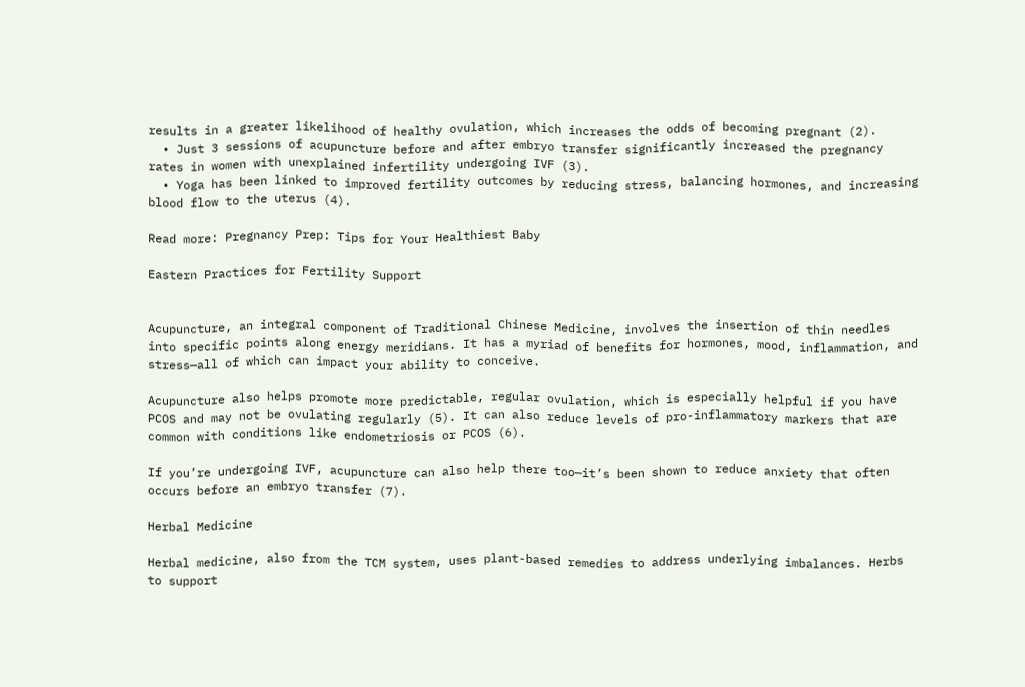results in a greater likelihood of healthy ovulation, which increases the odds of becoming pregnant (2).
  • Just 3 sessions of acupuncture before and after embryo transfer significantly increased the pregnancy rates in women with unexplained infertility undergoing IVF (3).
  • Yoga has been linked to improved fertility outcomes by reducing stress, balancing hormones, and increasing blood flow to the uterus (4).

Read more: Pregnancy Prep: Tips for Your Healthiest Baby

Eastern Practices for Fertility Support


Acupuncture, an integral component of Traditional Chinese Medicine, involves the insertion of thin needles into specific points along energy meridians. It has a myriad of benefits for hormones, mood, inflammation, and stress—all of which can impact your ability to conceive.

Acupuncture also helps promote more predictable, regular ovulation, which is especially helpful if you have PCOS and may not be ovulating regularly (5). It can also reduce levels of pro-inflammatory markers that are common with conditions like endometriosis or PCOS (6).

If you’re undergoing IVF, acupuncture can also help there too—it’s been shown to reduce anxiety that often occurs before an embryo transfer (7).

Herbal Medicine

Herbal medicine, also from the TCM system, uses plant-based remedies to address underlying imbalances. Herbs to support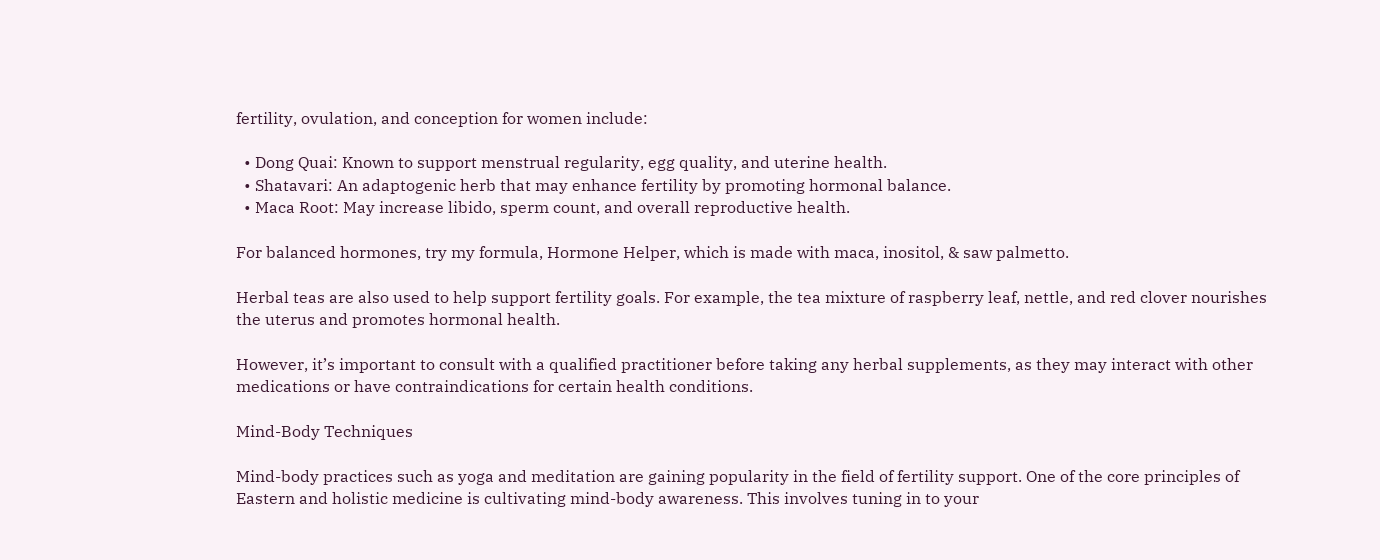fertility, ovulation, and conception for women include:

  • Dong Quai: Known to support menstrual regularity, egg quality, and uterine health.
  • Shatavari: An adaptogenic herb that may enhance fertility by promoting hormonal balance.
  • Maca Root: May increase libido, sperm count, and overall reproductive health.

For balanced hormones, try my formula, Hormone Helper, which is made with maca, inositol, & saw palmetto.

Herbal teas are also used to help support fertility goals. For example, the tea mixture of raspberry leaf, nettle, and red clover nourishes the uterus and promotes hormonal health.

However, it’s important to consult with a qualified practitioner before taking any herbal supplements, as they may interact with other medications or have contraindications for certain health conditions.

Mind-Body Techniques

Mind-body practices such as yoga and meditation are gaining popularity in the field of fertility support. One of the core principles of Eastern and holistic medicine is cultivating mind-body awareness. This involves tuning in to your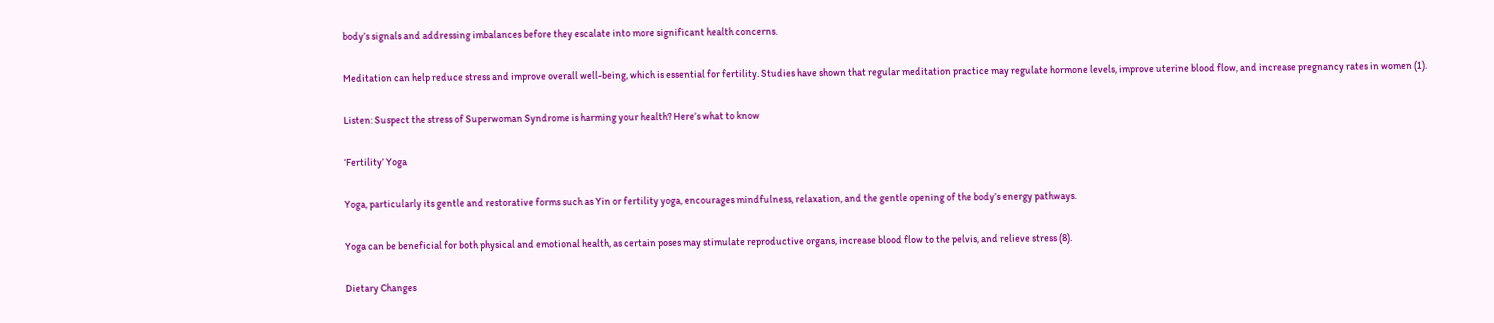body’s signals and addressing imbalances before they escalate into more significant health concerns.

Meditation can help reduce stress and improve overall well-being, which is essential for fertility. Studies have shown that regular meditation practice may regulate hormone levels, improve uterine blood flow, and increase pregnancy rates in women (1).

Listen: Suspect the stress of Superwoman Syndrome is harming your health? Here’s what to know

‘Fertility’ Yoga

Yoga, particularly its gentle and restorative forms such as Yin or fertility yoga, encourages mindfulness, relaxation, and the gentle opening of the body’s energy pathways.

Yoga can be beneficial for both physical and emotional health, as certain poses may stimulate reproductive organs, increase blood flow to the pelvis, and relieve stress (8).

Dietary Changes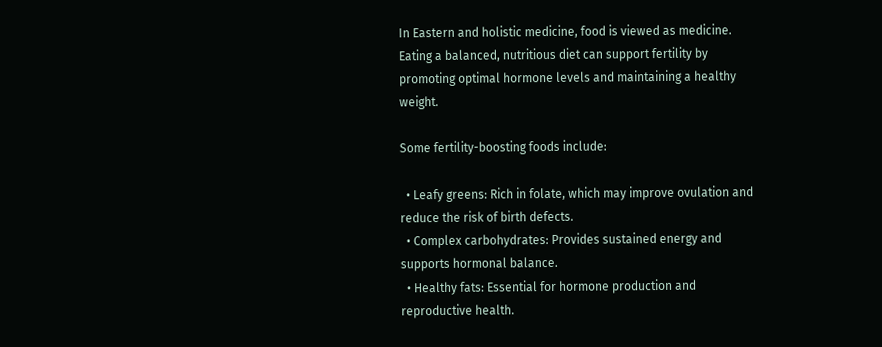In Eastern and holistic medicine, food is viewed as medicine. Eating a balanced, nutritious diet can support fertility by promoting optimal hormone levels and maintaining a healthy weight.

Some fertility-boosting foods include:

  • Leafy greens: Rich in folate, which may improve ovulation and reduce the risk of birth defects.
  • Complex carbohydrates: Provides sustained energy and supports hormonal balance.
  • Healthy fats: Essential for hormone production and reproductive health.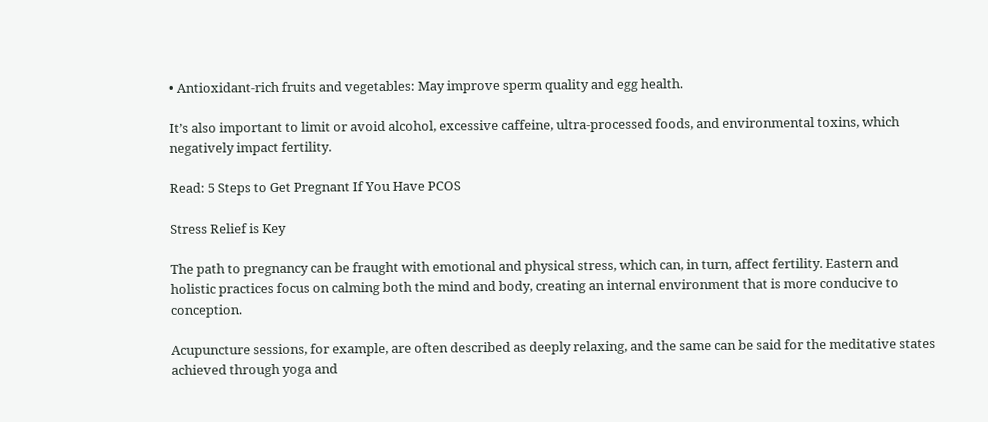• Antioxidant-rich fruits and vegetables: May improve sperm quality and egg health.

It’s also important to limit or avoid alcohol, excessive caffeine, ultra-processed foods, and environmental toxins, which negatively impact fertility.

Read: 5 Steps to Get Pregnant If You Have PCOS

Stress Relief is Key

The path to pregnancy can be fraught with emotional and physical stress, which can, in turn, affect fertility. Eastern and holistic practices focus on calming both the mind and body, creating an internal environment that is more conducive to conception.

Acupuncture sessions, for example, are often described as deeply relaxing, and the same can be said for the meditative states achieved through yoga and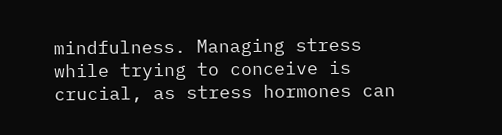mindfulness. Managing stress while trying to conceive is crucial, as stress hormones can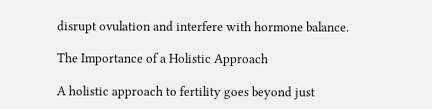disrupt ovulation and interfere with hormone balance.

The Importance of a Holistic Approach

A holistic approach to fertility goes beyond just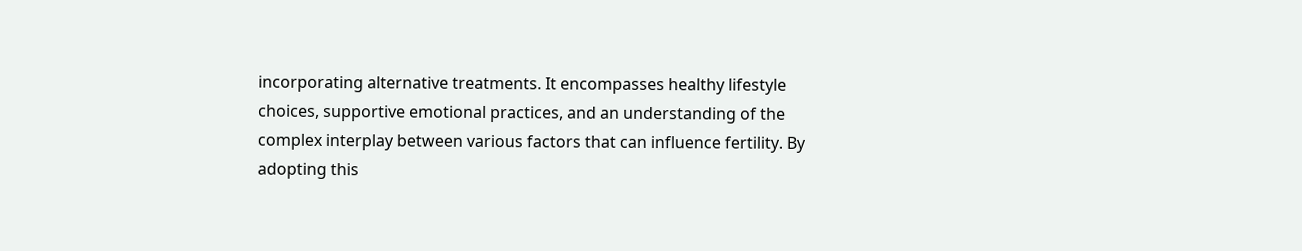incorporating alternative treatments. It encompasses healthy lifestyle choices, supportive emotional practices, and an understanding of the complex interplay between various factors that can influence fertility. By adopting this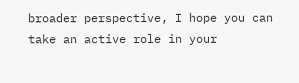broader perspective, I hope you can take an active role in your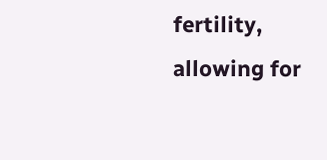fertility, allowing for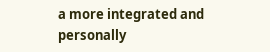a more integrated and personally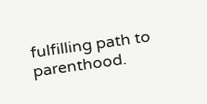fulfilling path to parenthood.